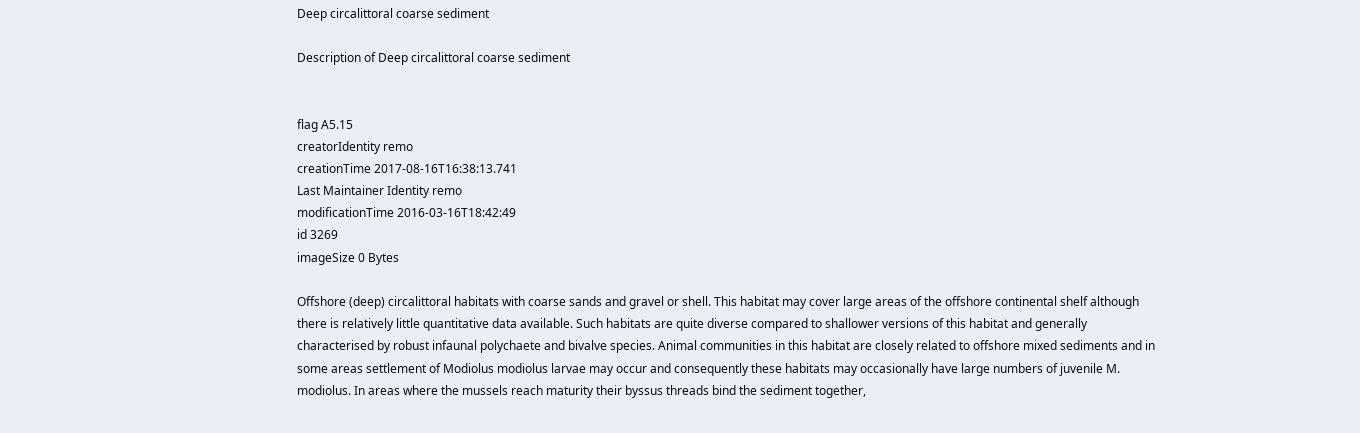Deep circalittoral coarse sediment

Description of Deep circalittoral coarse sediment


flag A5.15
creatorIdentity remo
creationTime 2017-08-16T16:38:13.741
Last Maintainer Identity remo
modificationTime 2016-03-16T18:42:49
id 3269
imageSize 0 Bytes

Offshore (deep) circalittoral habitats with coarse sands and gravel or shell. This habitat may cover large areas of the offshore continental shelf although there is relatively little quantitative data available. Such habitats are quite diverse compared to shallower versions of this habitat and generally characterised by robust infaunal polychaete and bivalve species. Animal communities in this habitat are closely related to offshore mixed sediments and in some areas settlement of Modiolus modiolus larvae may occur and consequently these habitats may occasionally have large numbers of juvenile M. modiolus. In areas where the mussels reach maturity their byssus threads bind the sediment together,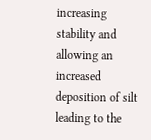increasing stability and allowing an increased deposition of silt leading to the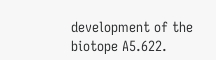development of the biotope A5.622.